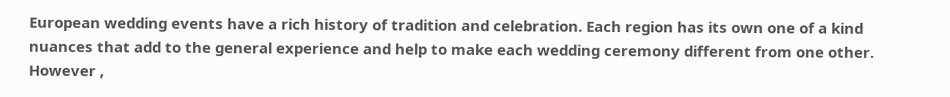European wedding events have a rich history of tradition and celebration. Each region has its own one of a kind nuances that add to the general experience and help to make each wedding ceremony different from one other. However ,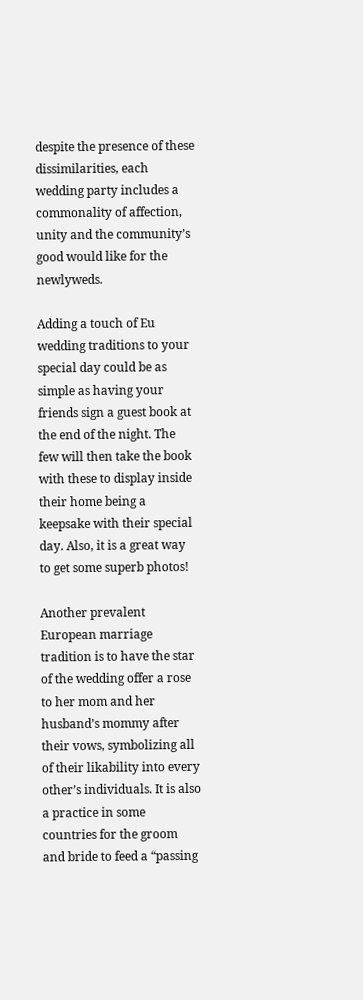despite the presence of these dissimilarities, each wedding party includes a commonality of affection, unity and the community’s good would like for the newlyweds.

Adding a touch of Eu wedding traditions to your special day could be as simple as having your friends sign a guest book at the end of the night. The few will then take the book with these to display inside their home being a keepsake with their special day. Also, it is a great way to get some superb photos!

Another prevalent European marriage tradition is to have the star of the wedding offer a rose to her mom and her husband’s mommy after their vows, symbolizing all of their likability into every other’s individuals. It is also a practice in some countries for the groom and bride to feed a “passing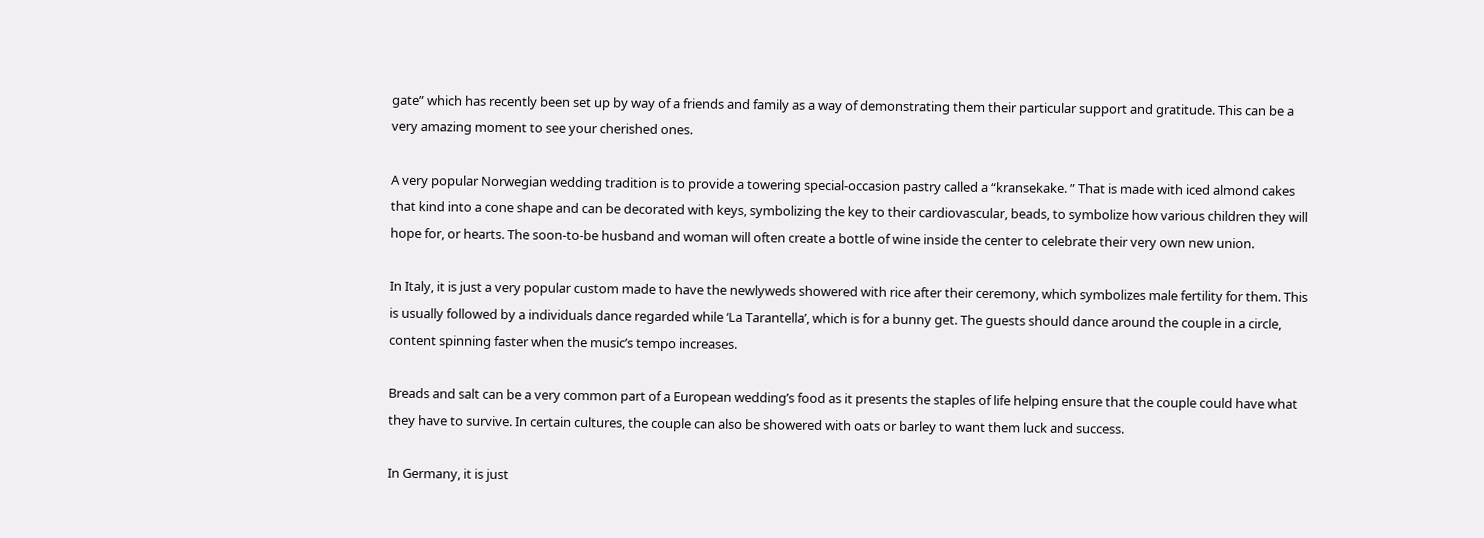gate” which has recently been set up by way of a friends and family as a way of demonstrating them their particular support and gratitude. This can be a very amazing moment to see your cherished ones.

A very popular Norwegian wedding tradition is to provide a towering special-occasion pastry called a “kransekake. ” That is made with iced almond cakes that kind into a cone shape and can be decorated with keys, symbolizing the key to their cardiovascular, beads, to symbolize how various children they will hope for, or hearts. The soon-to-be husband and woman will often create a bottle of wine inside the center to celebrate their very own new union.

In Italy, it is just a very popular custom made to have the newlyweds showered with rice after their ceremony, which symbolizes male fertility for them. This is usually followed by a individuals dance regarded while ‘La Tarantella’, which is for a bunny get. The guests should dance around the couple in a circle, content spinning faster when the music’s tempo increases.

Breads and salt can be a very common part of a European wedding’s food as it presents the staples of life helping ensure that the couple could have what they have to survive. In certain cultures, the couple can also be showered with oats or barley to want them luck and success.

In Germany, it is just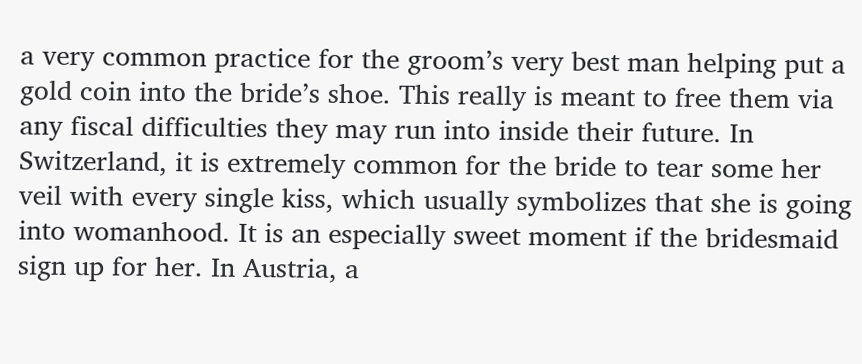a very common practice for the groom’s very best man helping put a gold coin into the bride’s shoe. This really is meant to free them via any fiscal difficulties they may run into inside their future. In Switzerland, it is extremely common for the bride to tear some her veil with every single kiss, which usually symbolizes that she is going into womanhood. It is an especially sweet moment if the bridesmaid sign up for her. In Austria, a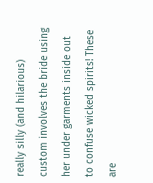really silly (and hilarious) custom involves the bride using her under garments inside out to confuse wicked spirits! These are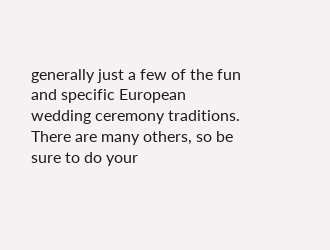generally just a few of the fun and specific European wedding ceremony traditions. There are many others, so be sure to do your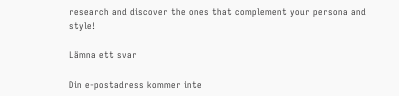research and discover the ones that complement your persona and style!

Lämna ett svar

Din e-postadress kommer inte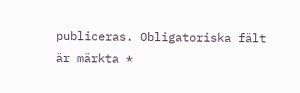publiceras. Obligatoriska fält är märkta *